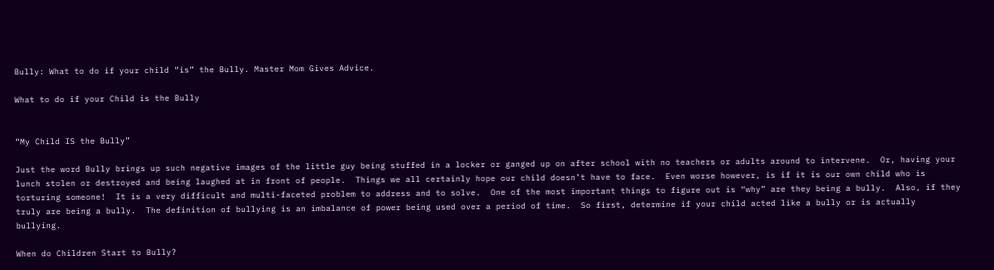Bully: What to do if your child “is” the Bully. Master Mom Gives Advice.

What to do if your Child is the Bully


“My Child IS the Bully”

Just the word Bully brings up such negative images of the little guy being stuffed in a locker or ganged up on after school with no teachers or adults around to intervene.  Or, having your lunch stolen or destroyed and being laughed at in front of people.  Things we all certainly hope our child doesn’t have to face.  Even worse however, is if it is our own child who is torturing someone!  It is a very difficult and multi-faceted problem to address and to solve.  One of the most important things to figure out is “why” are they being a bully.  Also, if they truly are being a bully.  The definition of bullying is an imbalance of power being used over a period of time.  So first, determine if your child acted like a bully or is actually bullying.

When do Children Start to Bully?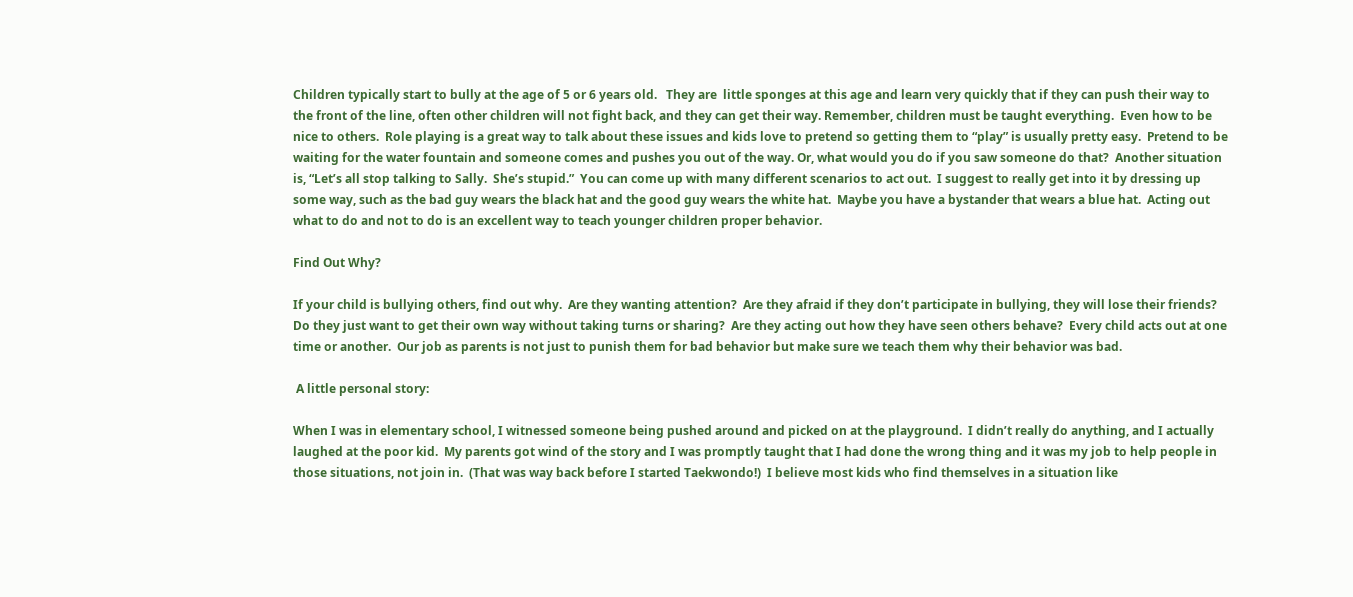Children typically start to bully at the age of 5 or 6 years old.   They are  little sponges at this age and learn very quickly that if they can push their way to the front of the line, often other children will not fight back, and they can get their way. Remember, children must be taught everything.  Even how to be nice to others.  Role playing is a great way to talk about these issues and kids love to pretend so getting them to “play” is usually pretty easy.  Pretend to be waiting for the water fountain and someone comes and pushes you out of the way. Or, what would you do if you saw someone do that?  Another situation is, “Let’s all stop talking to Sally.  She’s stupid.”  You can come up with many different scenarios to act out.  I suggest to really get into it by dressing up some way, such as the bad guy wears the black hat and the good guy wears the white hat.  Maybe you have a bystander that wears a blue hat.  Acting out what to do and not to do is an excellent way to teach younger children proper behavior.

Find Out Why?

If your child is bullying others, find out why.  Are they wanting attention?  Are they afraid if they don’t participate in bullying, they will lose their friends?  Do they just want to get their own way without taking turns or sharing?  Are they acting out how they have seen others behave?  Every child acts out at one time or another.  Our job as parents is not just to punish them for bad behavior but make sure we teach them why their behavior was bad.

 A little personal story:

When I was in elementary school, I witnessed someone being pushed around and picked on at the playground.  I didn’t really do anything, and I actually laughed at the poor kid.  My parents got wind of the story and I was promptly taught that I had done the wrong thing and it was my job to help people in those situations, not join in.  (That was way back before I started Taekwondo!)  I believe most kids who find themselves in a situation like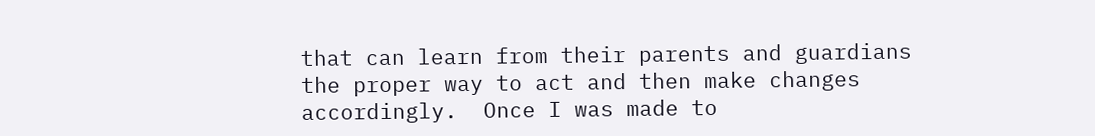that can learn from their parents and guardians the proper way to act and then make changes accordingly.  Once I was made to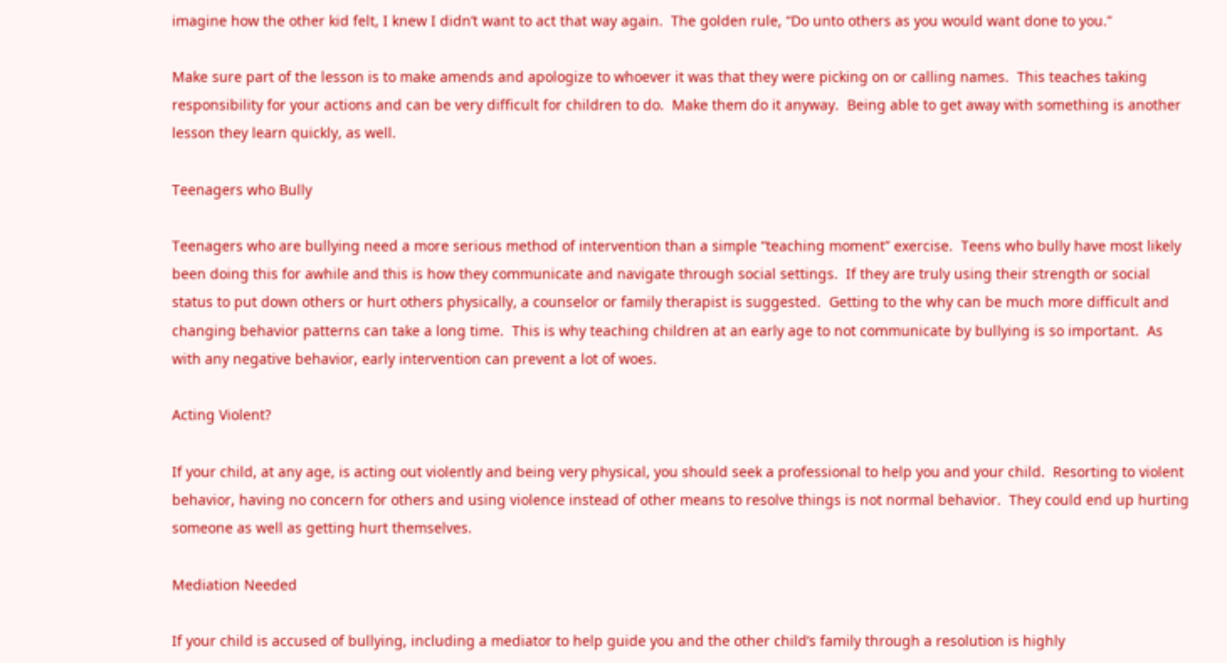imagine how the other kid felt, I knew I didn’t want to act that way again.  The golden rule, “Do unto others as you would want done to you.”

Make sure part of the lesson is to make amends and apologize to whoever it was that they were picking on or calling names.  This teaches taking responsibility for your actions and can be very difficult for children to do.  Make them do it anyway.  Being able to get away with something is another lesson they learn quickly, as well.

Teenagers who Bully

Teenagers who are bullying need a more serious method of intervention than a simple “teaching moment” exercise.  Teens who bully have most likely been doing this for awhile and this is how they communicate and navigate through social settings.  If they are truly using their strength or social status to put down others or hurt others physically, a counselor or family therapist is suggested.  Getting to the why can be much more difficult and changing behavior patterns can take a long time.  This is why teaching children at an early age to not communicate by bullying is so important.  As with any negative behavior, early intervention can prevent a lot of woes.

Acting Violent?

If your child, at any age, is acting out violently and being very physical, you should seek a professional to help you and your child.  Resorting to violent behavior, having no concern for others and using violence instead of other means to resolve things is not normal behavior.  They could end up hurting someone as well as getting hurt themselves.

Mediation Needed

If your child is accused of bullying, including a mediator to help guide you and the other child’s family through a resolution is highly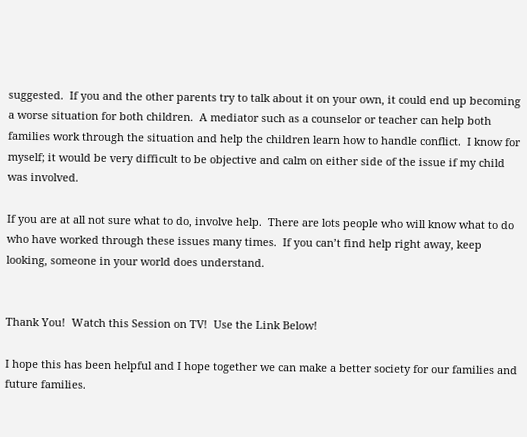suggested.  If you and the other parents try to talk about it on your own, it could end up becoming a worse situation for both children.  A mediator such as a counselor or teacher can help both families work through the situation and help the children learn how to handle conflict.  I know for myself; it would be very difficult to be objective and calm on either side of the issue if my child was involved.

If you are at all not sure what to do, involve help.  There are lots people who will know what to do who have worked through these issues many times.  If you can’t find help right away, keep looking, someone in your world does understand.


Thank You!  Watch this Session on TV!  Use the Link Below!

I hope this has been helpful and I hope together we can make a better society for our families and future families.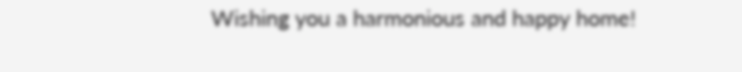Wishing you a harmonious and happy home!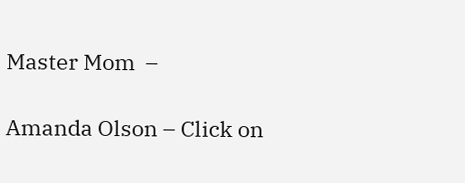Master Mom  –

Amanda Olson – Click on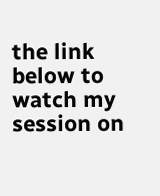the link below to watch my session on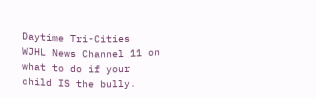Daytime Tri-Cities  WJHL News Channel 11 on what to do if your child IS the bully.